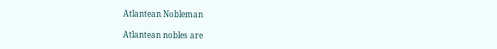Atlantean Nobleman

Atlantean nobles are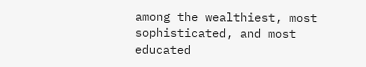among the wealthiest, most sophisticated, and most educated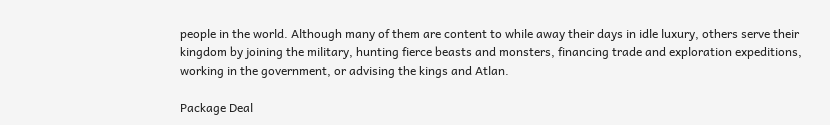people in the world. Although many of them are content to while away their days in idle luxury, others serve their kingdom by joining the military, hunting fierce beasts and monsters, financing trade and exploration expeditions, working in the government, or advising the kings and Atlan.

Package Deal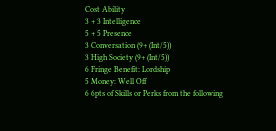Cost Ability
3 + 3 Intelligence
5 + 5 Presence
3 Conversation (9+ (Int/5))
3 High Society (9+ (Int/5))
6 Fringe Benefit: Lordship
5 Money: Well Off
6 6pts of Skills or Perks from the following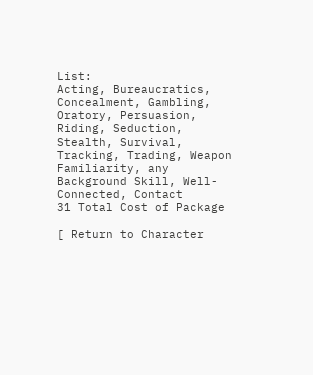List:
Acting, Bureaucratics, Concealment, Gambling, Oratory, Persuasion, Riding, Seduction, Stealth, Survival, Tracking, Trading, Weapon Familiarity, any Background Skill, Well-Connected, Contact
31 Total Cost of Package

[ Return to Character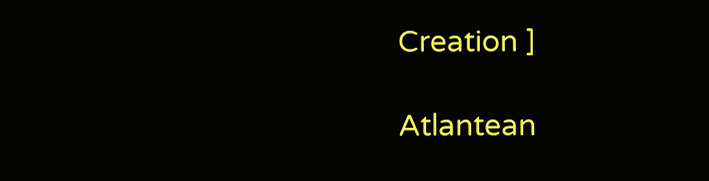Creation ]

Atlantean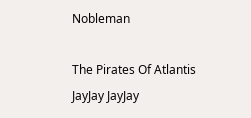Nobleman

The Pirates Of Atlantis JayJay JayJay